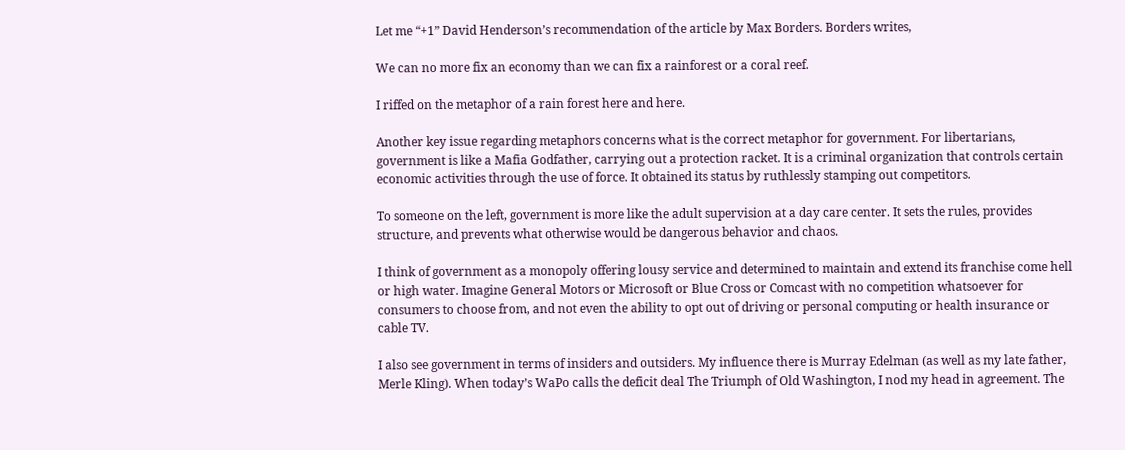Let me “+1” David Henderson’s recommendation of the article by Max Borders. Borders writes,

We can no more fix an economy than we can fix a rainforest or a coral reef.

I riffed on the metaphor of a rain forest here and here.

Another key issue regarding metaphors concerns what is the correct metaphor for government. For libertarians, government is like a Mafia Godfather, carrying out a protection racket. It is a criminal organization that controls certain economic activities through the use of force. It obtained its status by ruthlessly stamping out competitors.

To someone on the left, government is more like the adult supervision at a day care center. It sets the rules, provides structure, and prevents what otherwise would be dangerous behavior and chaos.

I think of government as a monopoly offering lousy service and determined to maintain and extend its franchise come hell or high water. Imagine General Motors or Microsoft or Blue Cross or Comcast with no competition whatsoever for consumers to choose from, and not even the ability to opt out of driving or personal computing or health insurance or cable TV.

I also see government in terms of insiders and outsiders. My influence there is Murray Edelman (as well as my late father, Merle Kling). When today’s WaPo calls the deficit deal The Triumph of Old Washington, I nod my head in agreement. The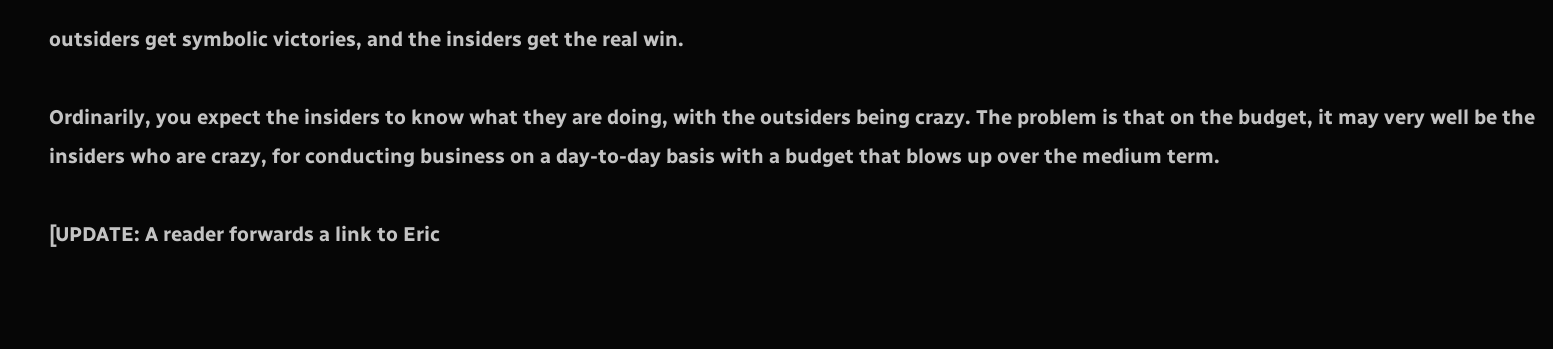outsiders get symbolic victories, and the insiders get the real win.

Ordinarily, you expect the insiders to know what they are doing, with the outsiders being crazy. The problem is that on the budget, it may very well be the insiders who are crazy, for conducting business on a day-to-day basis with a budget that blows up over the medium term.

[UPDATE: A reader forwards a link to Eric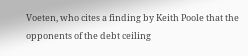Voeten, who cites a finding by Keith Poole that the opponents of the debt ceiling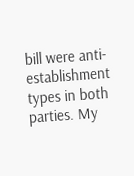bill were anti-establishment types in both parties. My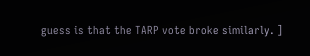guess is that the TARP vote broke similarly. ]